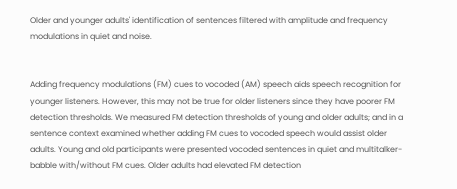Older and younger adults' identification of sentences filtered with amplitude and frequency modulations in quiet and noise.


Adding frequency modulations (FM) cues to vocoded (AM) speech aids speech recognition for younger listeners. However, this may not be true for older listeners since they have poorer FM detection thresholds. We measured FM detection thresholds of young and older adults; and in a sentence context examined whether adding FM cues to vocoded speech would assist older adults. Young and old participants were presented vocoded sentences in quiet and multitalker-babble with/without FM cues. Older adults had elevated FM detection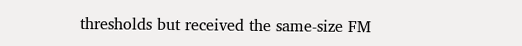thresholds but received the same-size FM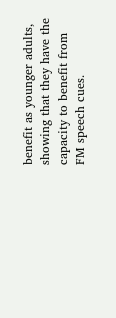benefit as younger adults, showing that they have the capacity to benefit from FM speech cues.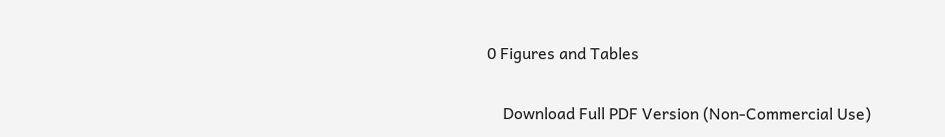0 Figures and Tables

    Download Full PDF Version (Non-Commercial Use)